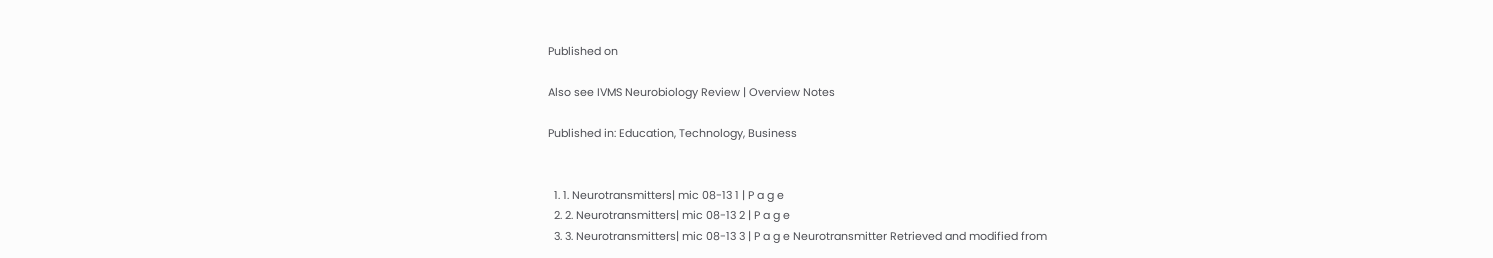Published on

Also see IVMS Neurobiology Review | Overview Notes

Published in: Education, Technology, Business


  1. 1. Neurotransmitters| mic 08-13 1 | P a g e
  2. 2. Neurotransmitters| mic 08-13 2 | P a g e
  3. 3. Neurotransmitters| mic 08-13 3 | P a g e Neurotransmitter Retrieved and modified from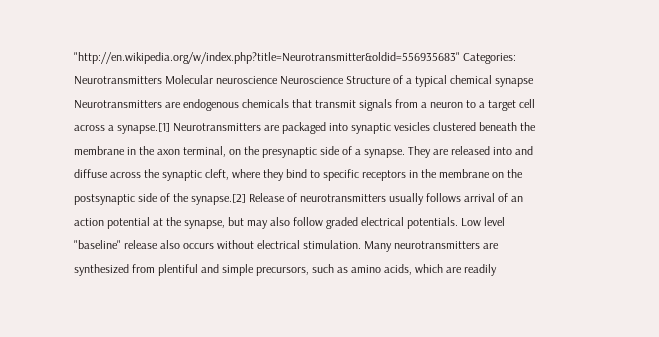"http://en.wikipedia.org/w/index.php?title=Neurotransmitter&oldid=556935683" Categories: Neurotransmitters Molecular neuroscience Neuroscience Structure of a typical chemical synapse Neurotransmitters are endogenous chemicals that transmit signals from a neuron to a target cell across a synapse.[1] Neurotransmitters are packaged into synaptic vesicles clustered beneath the membrane in the axon terminal, on the presynaptic side of a synapse. They are released into and diffuse across the synaptic cleft, where they bind to specific receptors in the membrane on the postsynaptic side of the synapse.[2] Release of neurotransmitters usually follows arrival of an action potential at the synapse, but may also follow graded electrical potentials. Low level "baseline" release also occurs without electrical stimulation. Many neurotransmitters are synthesized from plentiful and simple precursors, such as amino acids, which are readily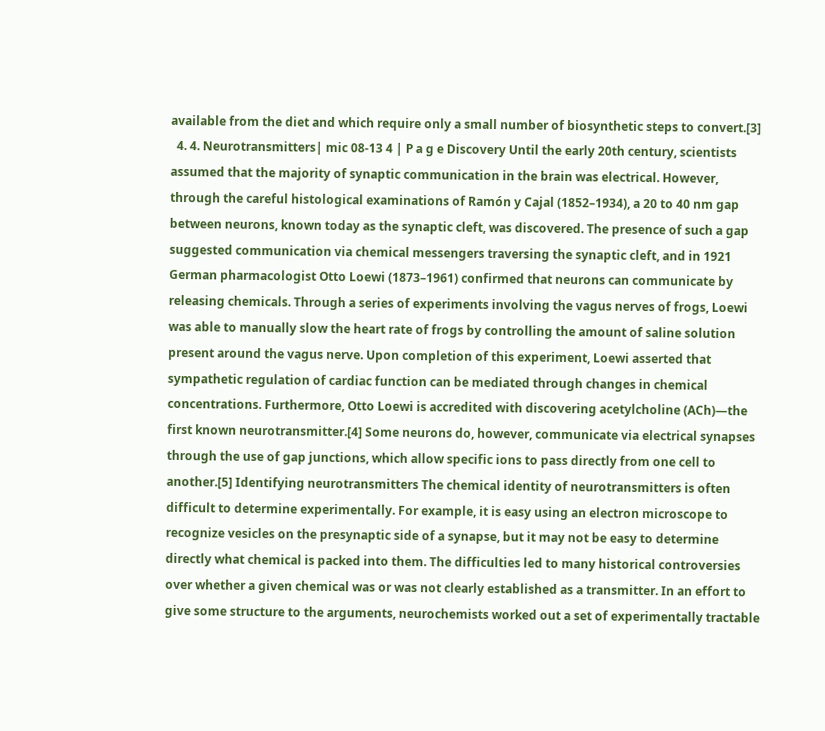available from the diet and which require only a small number of biosynthetic steps to convert.[3]
  4. 4. Neurotransmitters| mic 08-13 4 | P a g e Discovery Until the early 20th century, scientists assumed that the majority of synaptic communication in the brain was electrical. However, through the careful histological examinations of Ramón y Cajal (1852–1934), a 20 to 40 nm gap between neurons, known today as the synaptic cleft, was discovered. The presence of such a gap suggested communication via chemical messengers traversing the synaptic cleft, and in 1921 German pharmacologist Otto Loewi (1873–1961) confirmed that neurons can communicate by releasing chemicals. Through a series of experiments involving the vagus nerves of frogs, Loewi was able to manually slow the heart rate of frogs by controlling the amount of saline solution present around the vagus nerve. Upon completion of this experiment, Loewi asserted that sympathetic regulation of cardiac function can be mediated through changes in chemical concentrations. Furthermore, Otto Loewi is accredited with discovering acetylcholine (ACh)—the first known neurotransmitter.[4] Some neurons do, however, communicate via electrical synapses through the use of gap junctions, which allow specific ions to pass directly from one cell to another.[5] Identifying neurotransmitters The chemical identity of neurotransmitters is often difficult to determine experimentally. For example, it is easy using an electron microscope to recognize vesicles on the presynaptic side of a synapse, but it may not be easy to determine directly what chemical is packed into them. The difficulties led to many historical controversies over whether a given chemical was or was not clearly established as a transmitter. In an effort to give some structure to the arguments, neurochemists worked out a set of experimentally tractable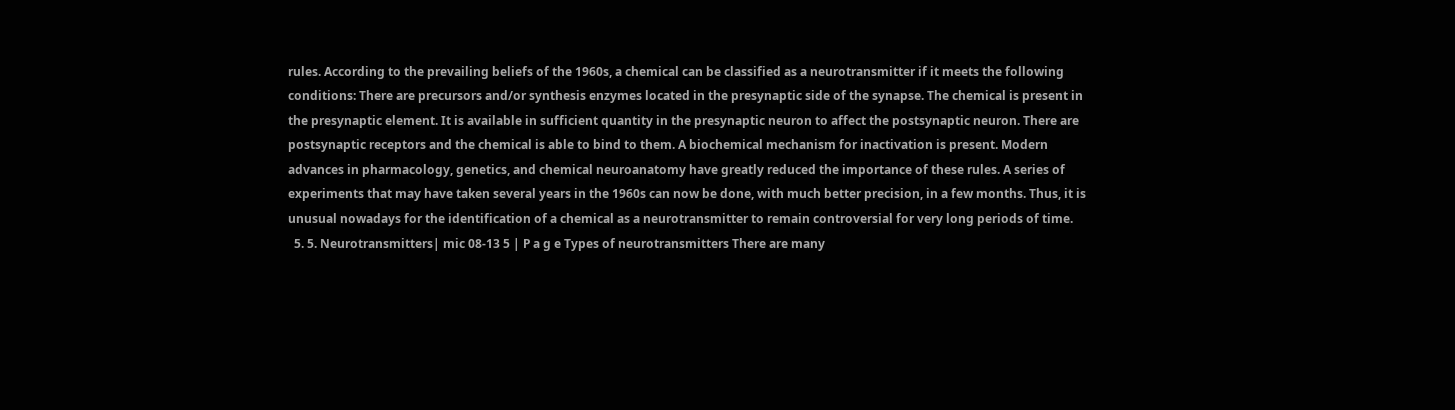rules. According to the prevailing beliefs of the 1960s, a chemical can be classified as a neurotransmitter if it meets the following conditions: There are precursors and/or synthesis enzymes located in the presynaptic side of the synapse. The chemical is present in the presynaptic element. It is available in sufficient quantity in the presynaptic neuron to affect the postsynaptic neuron. There are postsynaptic receptors and the chemical is able to bind to them. A biochemical mechanism for inactivation is present. Modern advances in pharmacology, genetics, and chemical neuroanatomy have greatly reduced the importance of these rules. A series of experiments that may have taken several years in the 1960s can now be done, with much better precision, in a few months. Thus, it is unusual nowadays for the identification of a chemical as a neurotransmitter to remain controversial for very long periods of time.
  5. 5. Neurotransmitters| mic 08-13 5 | P a g e Types of neurotransmitters There are many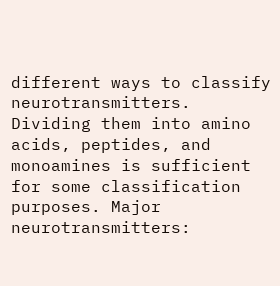different ways to classify neurotransmitters. Dividing them into amino acids, peptides, and monoamines is sufficient for some classification purposes. Major neurotransmitters: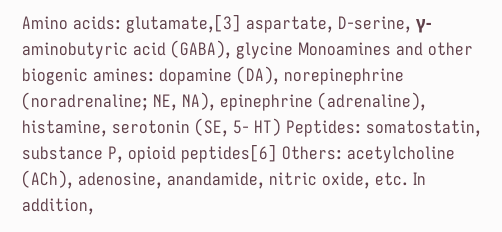Amino acids: glutamate,[3] aspartate, D-serine, γ-aminobutyric acid (GABA), glycine Monoamines and other biogenic amines: dopamine (DA), norepinephrine (noradrenaline; NE, NA), epinephrine (adrenaline), histamine, serotonin (SE, 5- HT) Peptides: somatostatin, substance P, opioid peptides[6] Others: acetylcholine (ACh), adenosine, anandamide, nitric oxide, etc. In addition,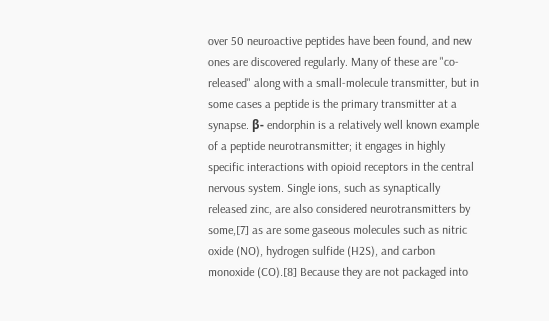over 50 neuroactive peptides have been found, and new ones are discovered regularly. Many of these are "co-released" along with a small-molecule transmitter, but in some cases a peptide is the primary transmitter at a synapse. β- endorphin is a relatively well known example of a peptide neurotransmitter; it engages in highly specific interactions with opioid receptors in the central nervous system. Single ions, such as synaptically released zinc, are also considered neurotransmitters by some,[7] as are some gaseous molecules such as nitric oxide (NO), hydrogen sulfide (H2S), and carbon monoxide (CO).[8] Because they are not packaged into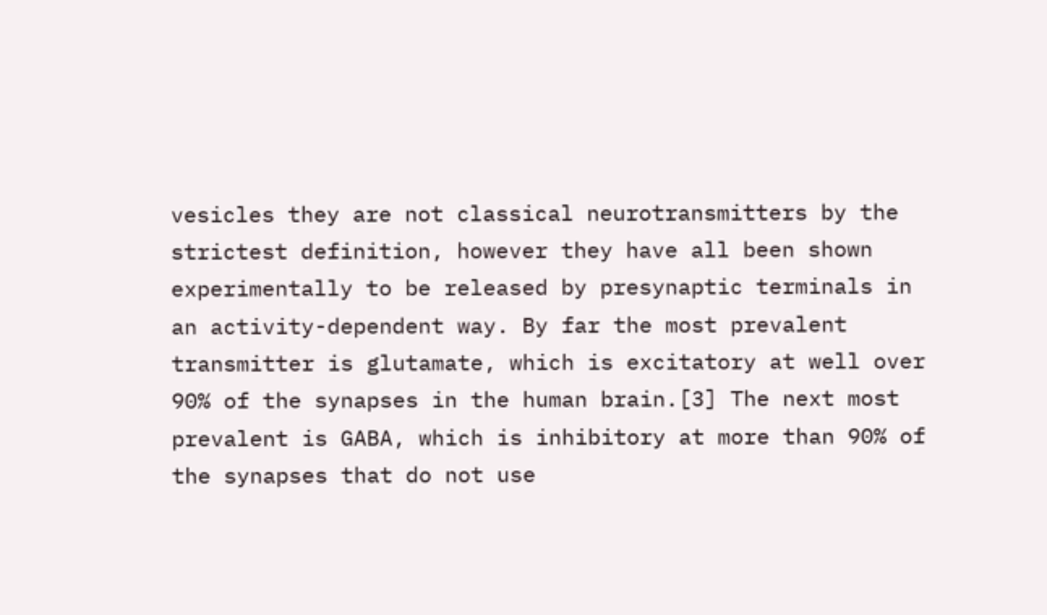vesicles they are not classical neurotransmitters by the strictest definition, however they have all been shown experimentally to be released by presynaptic terminals in an activity-dependent way. By far the most prevalent transmitter is glutamate, which is excitatory at well over 90% of the synapses in the human brain.[3] The next most prevalent is GABA, which is inhibitory at more than 90% of the synapses that do not use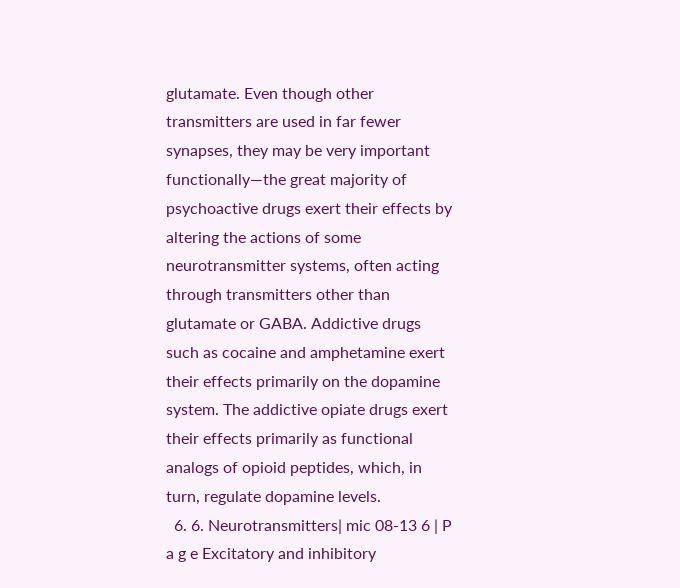glutamate. Even though other transmitters are used in far fewer synapses, they may be very important functionally—the great majority of psychoactive drugs exert their effects by altering the actions of some neurotransmitter systems, often acting through transmitters other than glutamate or GABA. Addictive drugs such as cocaine and amphetamine exert their effects primarily on the dopamine system. The addictive opiate drugs exert their effects primarily as functional analogs of opioid peptides, which, in turn, regulate dopamine levels.
  6. 6. Neurotransmitters| mic 08-13 6 | P a g e Excitatory and inhibitory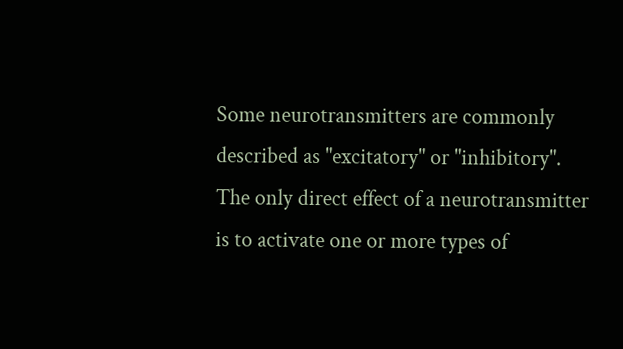Some neurotransmitters are commonly described as "excitatory" or "inhibitory". The only direct effect of a neurotransmitter is to activate one or more types of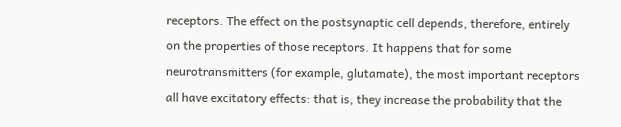receptors. The effect on the postsynaptic cell depends, therefore, entirely on the properties of those receptors. It happens that for some neurotransmitters (for example, glutamate), the most important receptors all have excitatory effects: that is, they increase the probability that the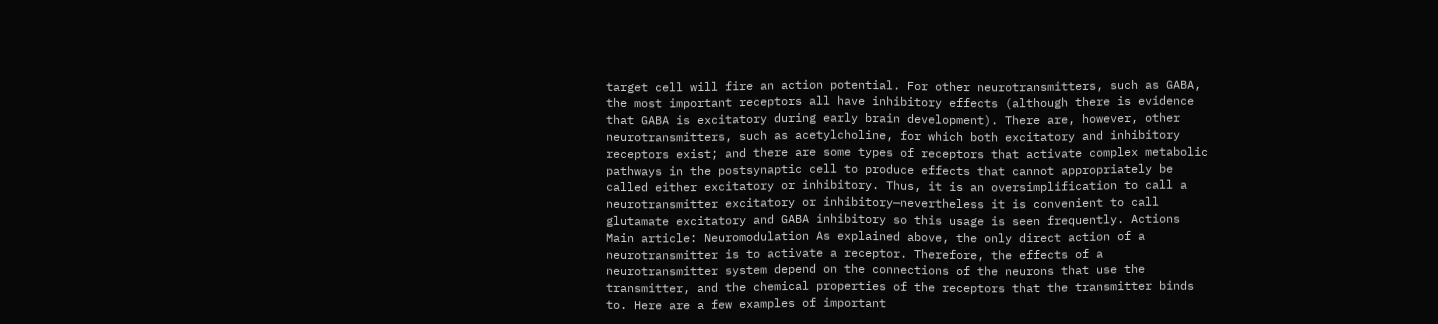target cell will fire an action potential. For other neurotransmitters, such as GABA, the most important receptors all have inhibitory effects (although there is evidence that GABA is excitatory during early brain development). There are, however, other neurotransmitters, such as acetylcholine, for which both excitatory and inhibitory receptors exist; and there are some types of receptors that activate complex metabolic pathways in the postsynaptic cell to produce effects that cannot appropriately be called either excitatory or inhibitory. Thus, it is an oversimplification to call a neurotransmitter excitatory or inhibitory—nevertheless it is convenient to call glutamate excitatory and GABA inhibitory so this usage is seen frequently. Actions Main article: Neuromodulation As explained above, the only direct action of a neurotransmitter is to activate a receptor. Therefore, the effects of a neurotransmitter system depend on the connections of the neurons that use the transmitter, and the chemical properties of the receptors that the transmitter binds to. Here are a few examples of important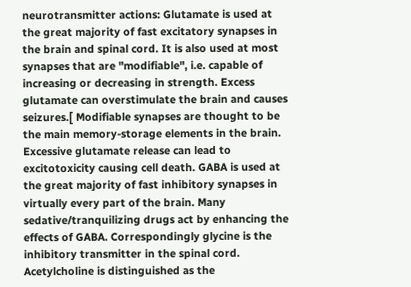neurotransmitter actions: Glutamate is used at the great majority of fast excitatory synapses in the brain and spinal cord. It is also used at most synapses that are "modifiable", i.e. capable of increasing or decreasing in strength. Excess glutamate can overstimulate the brain and causes seizures.[ Modifiable synapses are thought to be the main memory-storage elements in the brain. Excessive glutamate release can lead to excitotoxicity causing cell death. GABA is used at the great majority of fast inhibitory synapses in virtually every part of the brain. Many sedative/tranquilizing drugs act by enhancing the effects of GABA. Correspondingly glycine is the inhibitory transmitter in the spinal cord. Acetylcholine is distinguished as the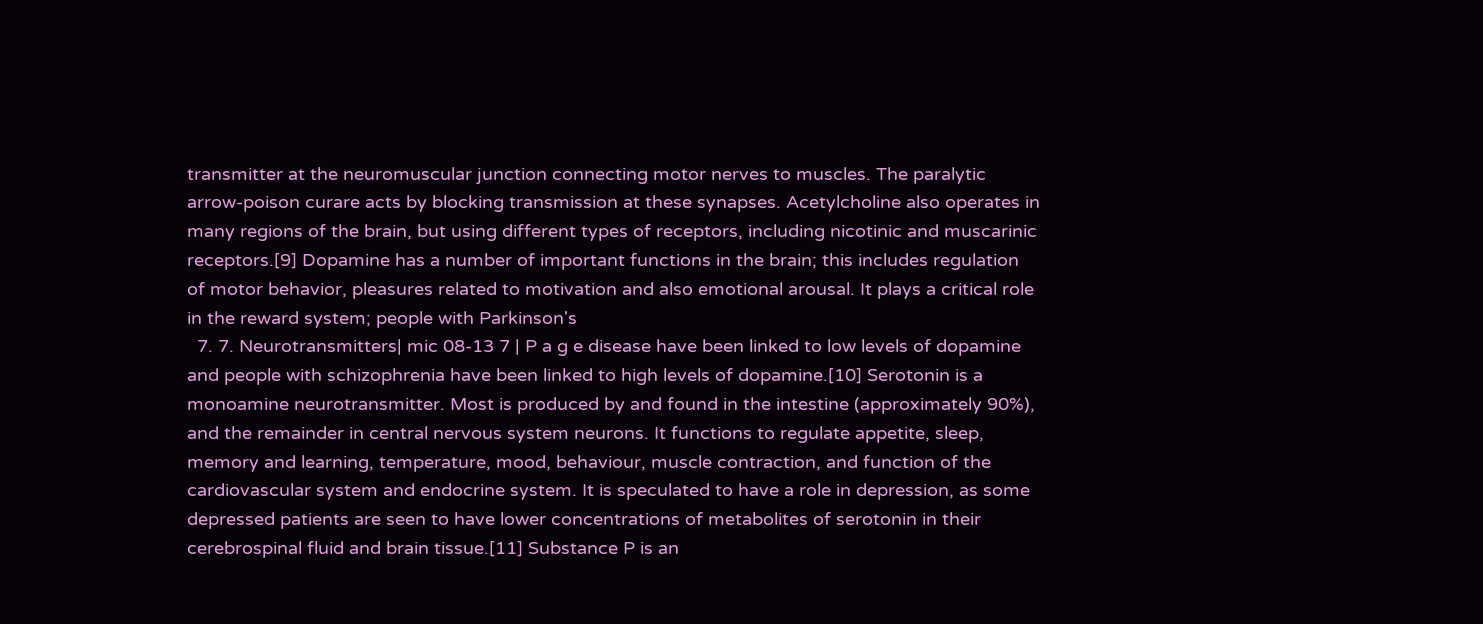transmitter at the neuromuscular junction connecting motor nerves to muscles. The paralytic arrow-poison curare acts by blocking transmission at these synapses. Acetylcholine also operates in many regions of the brain, but using different types of receptors, including nicotinic and muscarinic receptors.[9] Dopamine has a number of important functions in the brain; this includes regulation of motor behavior, pleasures related to motivation and also emotional arousal. It plays a critical role in the reward system; people with Parkinson's
  7. 7. Neurotransmitters| mic 08-13 7 | P a g e disease have been linked to low levels of dopamine and people with schizophrenia have been linked to high levels of dopamine.[10] Serotonin is a monoamine neurotransmitter. Most is produced by and found in the intestine (approximately 90%), and the remainder in central nervous system neurons. It functions to regulate appetite, sleep, memory and learning, temperature, mood, behaviour, muscle contraction, and function of the cardiovascular system and endocrine system. It is speculated to have a role in depression, as some depressed patients are seen to have lower concentrations of metabolites of serotonin in their cerebrospinal fluid and brain tissue.[11] Substance P is an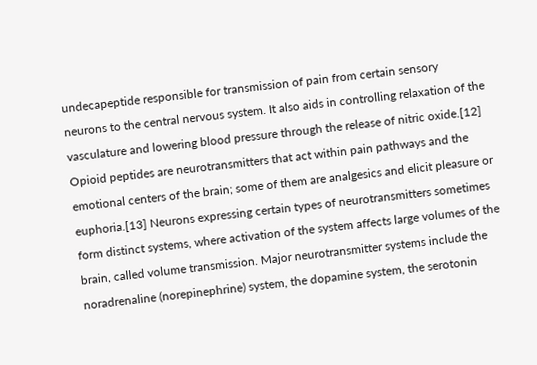undecapeptide responsible for transmission of pain from certain sensory neurons to the central nervous system. It also aids in controlling relaxation of the vasculature and lowering blood pressure through the release of nitric oxide.[12] Opioid peptides are neurotransmitters that act within pain pathways and the emotional centers of the brain; some of them are analgesics and elicit pleasure or euphoria.[13] Neurons expressing certain types of neurotransmitters sometimes form distinct systems, where activation of the system affects large volumes of the brain, called volume transmission. Major neurotransmitter systems include the noradrenaline (norepinephrine) system, the dopamine system, the serotonin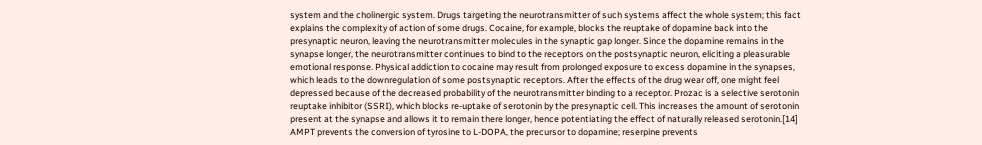system and the cholinergic system. Drugs targeting the neurotransmitter of such systems affect the whole system; this fact explains the complexity of action of some drugs. Cocaine, for example, blocks the reuptake of dopamine back into the presynaptic neuron, leaving the neurotransmitter molecules in the synaptic gap longer. Since the dopamine remains in the synapse longer, the neurotransmitter continues to bind to the receptors on the postsynaptic neuron, eliciting a pleasurable emotional response. Physical addiction to cocaine may result from prolonged exposure to excess dopamine in the synapses, which leads to the downregulation of some postsynaptic receptors. After the effects of the drug wear off, one might feel depressed because of the decreased probability of the neurotransmitter binding to a receptor. Prozac is a selective serotonin reuptake inhibitor (SSRI), which blocks re-uptake of serotonin by the presynaptic cell. This increases the amount of serotonin present at the synapse and allows it to remain there longer, hence potentiating the effect of naturally released serotonin.[14] AMPT prevents the conversion of tyrosine to L-DOPA, the precursor to dopamine; reserpine prevents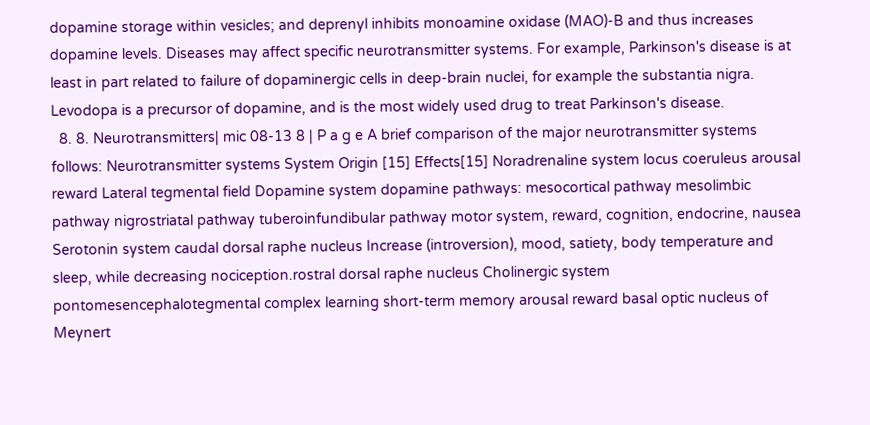dopamine storage within vesicles; and deprenyl inhibits monoamine oxidase (MAO)-B and thus increases dopamine levels. Diseases may affect specific neurotransmitter systems. For example, Parkinson's disease is at least in part related to failure of dopaminergic cells in deep-brain nuclei, for example the substantia nigra. Levodopa is a precursor of dopamine, and is the most widely used drug to treat Parkinson's disease.
  8. 8. Neurotransmitters| mic 08-13 8 | P a g e A brief comparison of the major neurotransmitter systems follows: Neurotransmitter systems System Origin [15] Effects[15] Noradrenaline system locus coeruleus arousal reward Lateral tegmental field Dopamine system dopamine pathways: mesocortical pathway mesolimbic pathway nigrostriatal pathway tuberoinfundibular pathway motor system, reward, cognition, endocrine, nausea Serotonin system caudal dorsal raphe nucleus Increase (introversion), mood, satiety, body temperature and sleep, while decreasing nociception.rostral dorsal raphe nucleus Cholinergic system pontomesencephalotegmental complex learning short-term memory arousal reward basal optic nucleus of Meynert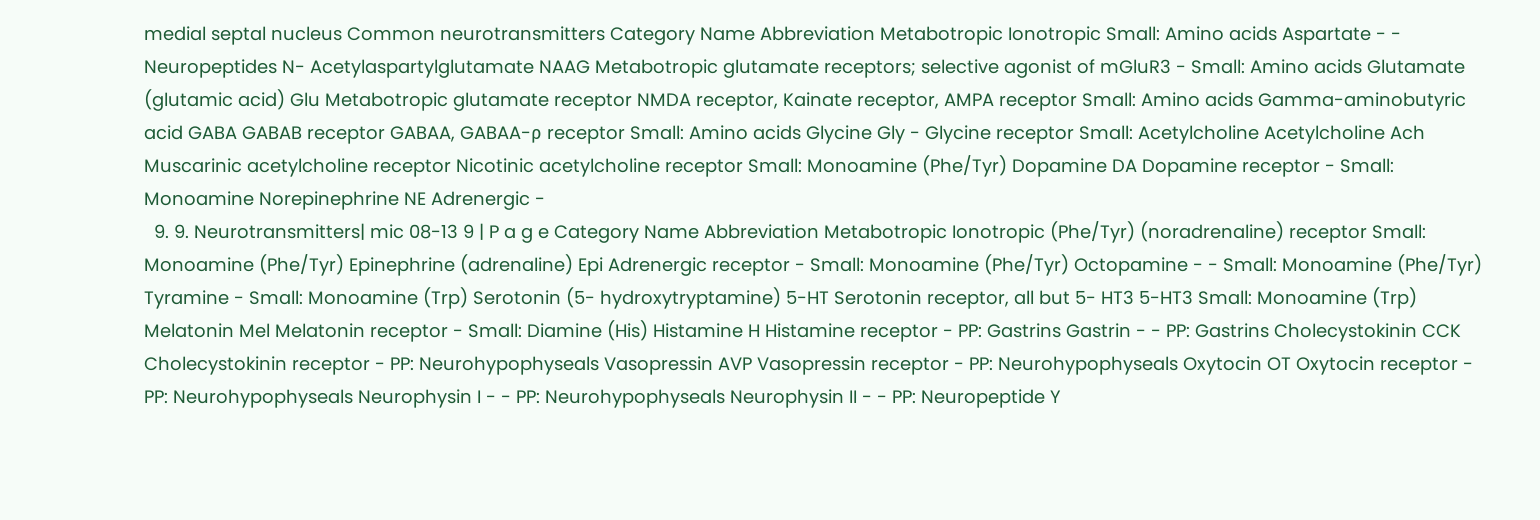medial septal nucleus Common neurotransmitters Category Name Abbreviation Metabotropic Ionotropic Small: Amino acids Aspartate - - Neuropeptides N- Acetylaspartylglutamate NAAG Metabotropic glutamate receptors; selective agonist of mGluR3 - Small: Amino acids Glutamate (glutamic acid) Glu Metabotropic glutamate receptor NMDA receptor, Kainate receptor, AMPA receptor Small: Amino acids Gamma-aminobutyric acid GABA GABAB receptor GABAA, GABAA-ρ receptor Small: Amino acids Glycine Gly - Glycine receptor Small: Acetylcholine Acetylcholine Ach Muscarinic acetylcholine receptor Nicotinic acetylcholine receptor Small: Monoamine (Phe/Tyr) Dopamine DA Dopamine receptor - Small: Monoamine Norepinephrine NE Adrenergic -
  9. 9. Neurotransmitters| mic 08-13 9 | P a g e Category Name Abbreviation Metabotropic Ionotropic (Phe/Tyr) (noradrenaline) receptor Small: Monoamine (Phe/Tyr) Epinephrine (adrenaline) Epi Adrenergic receptor - Small: Monoamine (Phe/Tyr) Octopamine - - Small: Monoamine (Phe/Tyr) Tyramine - Small: Monoamine (Trp) Serotonin (5- hydroxytryptamine) 5-HT Serotonin receptor, all but 5- HT3 5-HT3 Small: Monoamine (Trp) Melatonin Mel Melatonin receptor - Small: Diamine (His) Histamine H Histamine receptor - PP: Gastrins Gastrin - - PP: Gastrins Cholecystokinin CCK Cholecystokinin receptor - PP: Neurohypophyseals Vasopressin AVP Vasopressin receptor - PP: Neurohypophyseals Oxytocin OT Oxytocin receptor - PP: Neurohypophyseals Neurophysin I - - PP: Neurohypophyseals Neurophysin II - - PP: Neuropeptide Y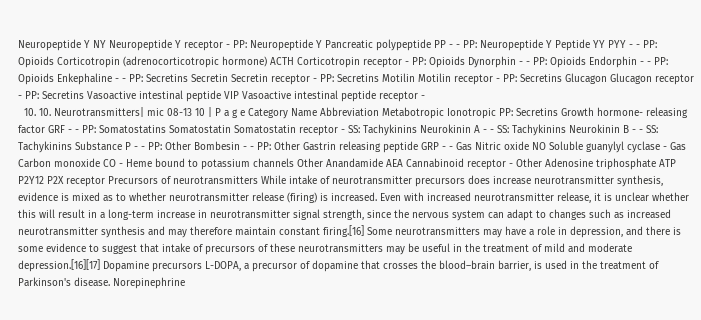Neuropeptide Y NY Neuropeptide Y receptor - PP: Neuropeptide Y Pancreatic polypeptide PP - - PP: Neuropeptide Y Peptide YY PYY - - PP: Opioids Corticotropin (adrenocorticotropic hormone) ACTH Corticotropin receptor - PP: Opioids Dynorphin - - PP: Opioids Endorphin - - PP: Opioids Enkephaline - - PP: Secretins Secretin Secretin receptor - PP: Secretins Motilin Motilin receptor - PP: Secretins Glucagon Glucagon receptor - PP: Secretins Vasoactive intestinal peptide VIP Vasoactive intestinal peptide receptor -
  10. 10. Neurotransmitters| mic 08-13 10 | P a g e Category Name Abbreviation Metabotropic Ionotropic PP: Secretins Growth hormone- releasing factor GRF - - PP: Somatostatins Somatostatin Somatostatin receptor - SS: Tachykinins Neurokinin A - - SS: Tachykinins Neurokinin B - - SS: Tachykinins Substance P - - PP: Other Bombesin - - PP: Other Gastrin releasing peptide GRP - - Gas Nitric oxide NO Soluble guanylyl cyclase - Gas Carbon monoxide CO - Heme bound to potassium channels Other Anandamide AEA Cannabinoid receptor - Other Adenosine triphosphate ATP P2Y12 P2X receptor Precursors of neurotransmitters While intake of neurotransmitter precursors does increase neurotransmitter synthesis, evidence is mixed as to whether neurotransmitter release (firing) is increased. Even with increased neurotransmitter release, it is unclear whether this will result in a long-term increase in neurotransmitter signal strength, since the nervous system can adapt to changes such as increased neurotransmitter synthesis and may therefore maintain constant firing.[16] Some neurotransmitters may have a role in depression, and there is some evidence to suggest that intake of precursors of these neurotransmitters may be useful in the treatment of mild and moderate depression.[16][17] Dopamine precursors L-DOPA, a precursor of dopamine that crosses the blood–brain barrier, is used in the treatment of Parkinson's disease. Norepinephrine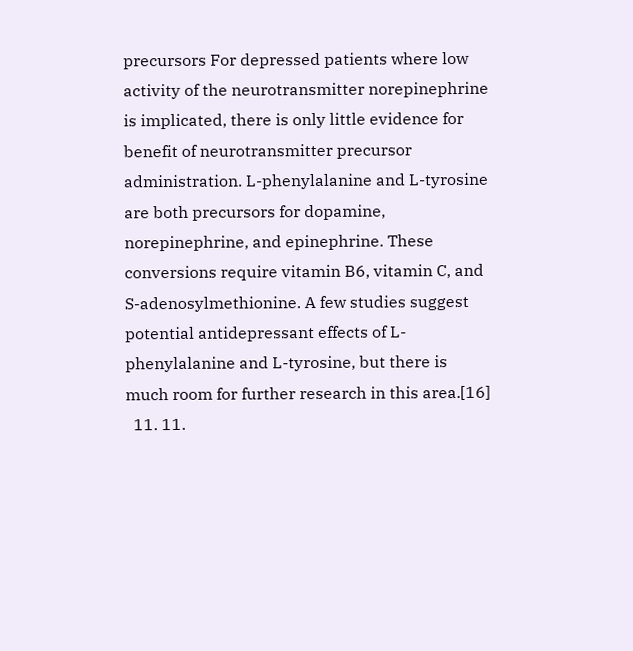precursors For depressed patients where low activity of the neurotransmitter norepinephrine is implicated, there is only little evidence for benefit of neurotransmitter precursor administration. L-phenylalanine and L-tyrosine are both precursors for dopamine, norepinephrine, and epinephrine. These conversions require vitamin B6, vitamin C, and S-adenosylmethionine. A few studies suggest potential antidepressant effects of L- phenylalanine and L-tyrosine, but there is much room for further research in this area.[16]
  11. 11.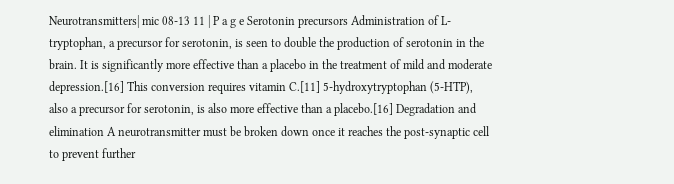Neurotransmitters| mic 08-13 11 | P a g e Serotonin precursors Administration of L-tryptophan, a precursor for serotonin, is seen to double the production of serotonin in the brain. It is significantly more effective than a placebo in the treatment of mild and moderate depression.[16] This conversion requires vitamin C.[11] 5-hydroxytryptophan (5-HTP), also a precursor for serotonin, is also more effective than a placebo.[16] Degradation and elimination A neurotransmitter must be broken down once it reaches the post-synaptic cell to prevent further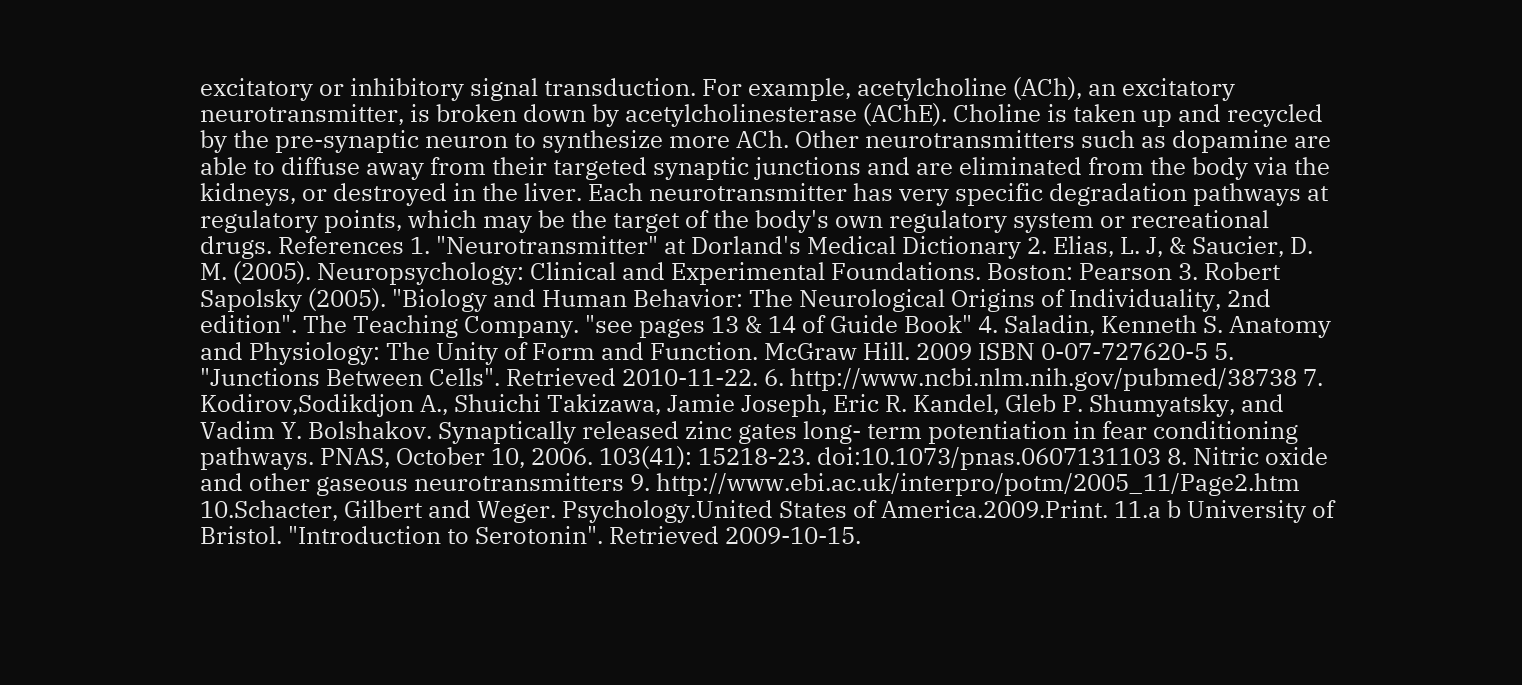excitatory or inhibitory signal transduction. For example, acetylcholine (ACh), an excitatory neurotransmitter, is broken down by acetylcholinesterase (AChE). Choline is taken up and recycled by the pre-synaptic neuron to synthesize more ACh. Other neurotransmitters such as dopamine are able to diffuse away from their targeted synaptic junctions and are eliminated from the body via the kidneys, or destroyed in the liver. Each neurotransmitter has very specific degradation pathways at regulatory points, which may be the target of the body's own regulatory system or recreational drugs. References 1. "Neurotransmitter" at Dorland's Medical Dictionary 2. Elias, L. J, & Saucier, D. M. (2005). Neuropsychology: Clinical and Experimental Foundations. Boston: Pearson 3. Robert Sapolsky (2005). "Biology and Human Behavior: The Neurological Origins of Individuality, 2nd edition". The Teaching Company. "see pages 13 & 14 of Guide Book" 4. Saladin, Kenneth S. Anatomy and Physiology: The Unity of Form and Function. McGraw Hill. 2009 ISBN 0-07-727620-5 5. "Junctions Between Cells". Retrieved 2010-11-22. 6. http://www.ncbi.nlm.nih.gov/pubmed/38738 7. Kodirov,Sodikdjon A., Shuichi Takizawa, Jamie Joseph, Eric R. Kandel, Gleb P. Shumyatsky, and Vadim Y. Bolshakov. Synaptically released zinc gates long- term potentiation in fear conditioning pathways. PNAS, October 10, 2006. 103(41): 15218-23. doi:10.1073/pnas.0607131103 8. Nitric oxide and other gaseous neurotransmitters 9. http://www.ebi.ac.uk/interpro/potm/2005_11/Page2.htm 10.Schacter, Gilbert and Weger. Psychology.United States of America.2009.Print. 11.a b University of Bristol. "Introduction to Serotonin". Retrieved 2009-10-15.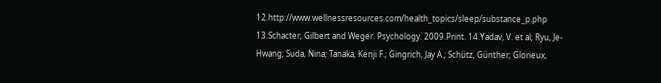12.http://www.wellnessresources.com/health_topics/sleep/substance_p.php 13.Schacter, Gilbert and Weger. Psychology. 2009.Print. 14.Yadav, V. et al; Ryu, Je-Hwang; Suda, Nina; Tanaka, Kenji F.; Gingrich, Jay A.; Schütz, Günther; Glorieux,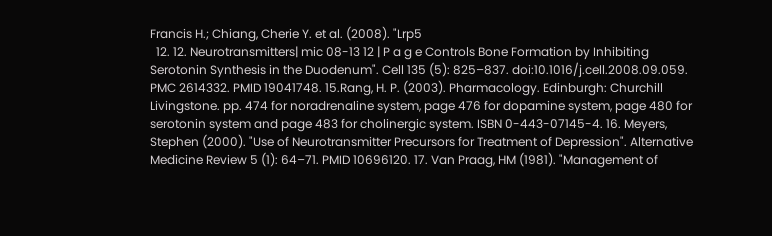Francis H.; Chiang, Cherie Y. et al. (2008). "Lrp5
  12. 12. Neurotransmitters| mic 08-13 12 | P a g e Controls Bone Formation by Inhibiting Serotonin Synthesis in the Duodenum". Cell 135 (5): 825–837. doi:10.1016/j.cell.2008.09.059. PMC 2614332. PMID 19041748. 15.Rang, H. P. (2003). Pharmacology. Edinburgh: Churchill Livingstone. pp. 474 for noradrenaline system, page 476 for dopamine system, page 480 for serotonin system and page 483 for cholinergic system. ISBN 0-443-07145-4. 16. Meyers, Stephen (2000). "Use of Neurotransmitter Precursors for Treatment of Depression". Alternative Medicine Review 5 (1): 64–71. PMID 10696120. 17. Van Praag, HM (1981). "Management of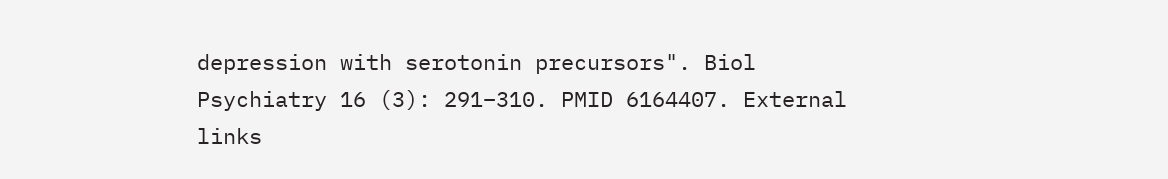depression with serotonin precursors". Biol Psychiatry 16 (3): 291–310. PMID 6164407. External links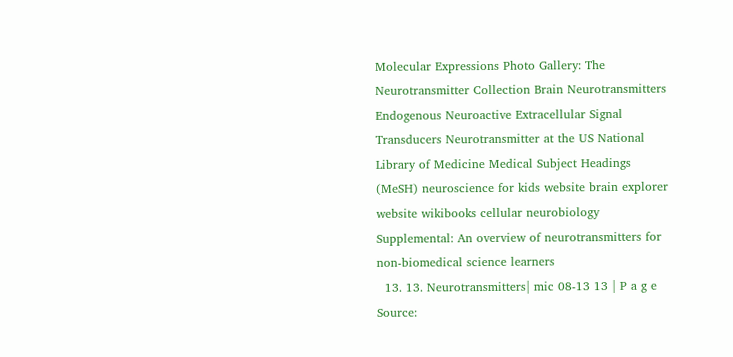Molecular Expressions Photo Gallery: The Neurotransmitter Collection Brain Neurotransmitters Endogenous Neuroactive Extracellular Signal Transducers Neurotransmitter at the US National Library of Medicine Medical Subject Headings (MeSH) neuroscience for kids website brain explorer website wikibooks cellular neurobiology Supplemental: An overview of neurotransmitters for non-biomedical science learners
  13. 13. Neurotransmitters| mic 08-13 13 | P a g e Source: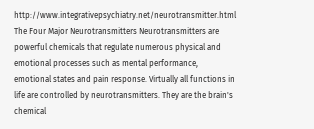http://www.integrativepsychiatry.net/neurotransmitter.html The Four Major Neurotransmitters Neurotransmitters are powerful chemicals that regulate numerous physical and emotional processes such as mental performance, emotional states and pain response. Virtually all functions in life are controlled by neurotransmitters. They are the brain's chemical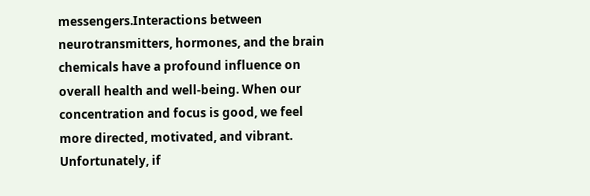messengers.Interactions between neurotransmitters, hormones, and the brain chemicals have a profound influence on overall health and well-being. When our concentration and focus is good, we feel more directed, motivated, and vibrant. Unfortunately, if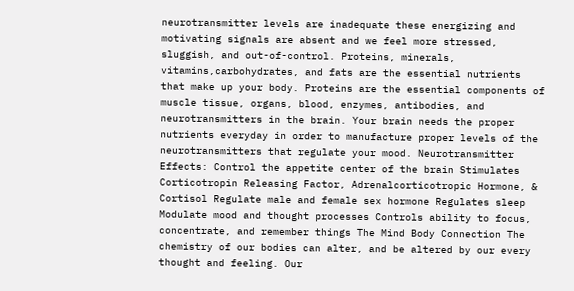neurotransmitter levels are inadequate these energizing and motivating signals are absent and we feel more stressed, sluggish, and out-of-control. Proteins, minerals, vitamins,carbohydrates, and fats are the essential nutrients that make up your body. Proteins are the essential components of muscle tissue, organs, blood, enzymes, antibodies, and neurotransmitters in the brain. Your brain needs the proper nutrients everyday in order to manufacture proper levels of the neurotransmitters that regulate your mood. Neurotransmitter Effects: Control the appetite center of the brain Stimulates Corticotropin Releasing Factor, Adrenalcorticotropic Hormone, & Cortisol Regulate male and female sex hormone Regulates sleep Modulate mood and thought processes Controls ability to focus, concentrate, and remember things The Mind Body Connection The chemistry of our bodies can alter, and be altered by our every thought and feeling. Our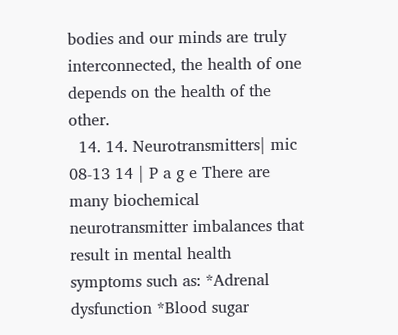bodies and our minds are truly interconnected, the health of one depends on the health of the other.
  14. 14. Neurotransmitters| mic 08-13 14 | P a g e There are many biochemical neurotransmitter imbalances that result in mental health symptoms such as: *Adrenal dysfunction *Blood sugar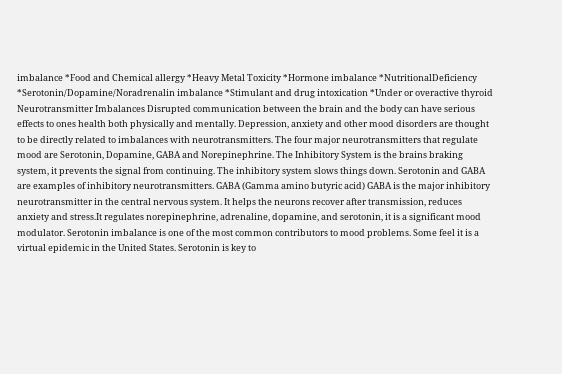imbalance *Food and Chemical allergy *Heavy Metal Toxicity *Hormone imbalance *NutritionalDeficiency *Serotonin/Dopamine/Noradrenalin imbalance *Stimulant and drug intoxication *Under or overactive thyroid Neurotransmitter Imbalances Disrupted communication between the brain and the body can have serious effects to ones health both physically and mentally. Depression, anxiety and other mood disorders are thought to be directly related to imbalances with neurotransmitters. The four major neurotransmitters that regulate mood are Serotonin, Dopamine, GABA and Norepinephrine. The Inhibitory System is the brains braking system, it prevents the signal from continuing. The inhibitory system slows things down. Serotonin and GABA are examples of inhibitory neurotransmitters. GABA (Gamma amino butyric acid) GABA is the major inhibitory neurotransmitter in the central nervous system. It helps the neurons recover after transmission, reduces anxiety and stress.It regulates norepinephrine, adrenaline, dopamine, and serotonin, it is a significant mood modulator. Serotonin imbalance is one of the most common contributors to mood problems. Some feel it is a virtual epidemic in the United States. Serotonin is key to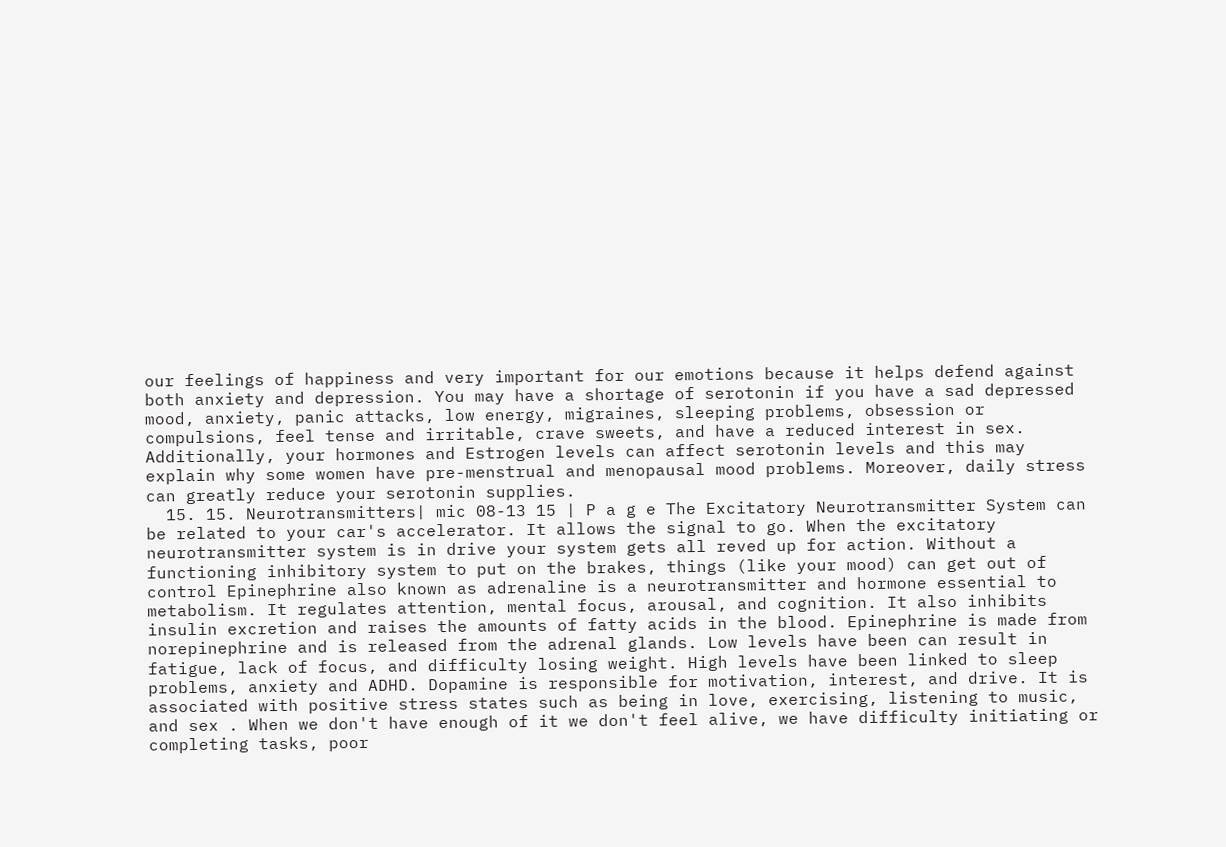our feelings of happiness and very important for our emotions because it helps defend against both anxiety and depression. You may have a shortage of serotonin if you have a sad depressed mood, anxiety, panic attacks, low energy, migraines, sleeping problems, obsession or compulsions, feel tense and irritable, crave sweets, and have a reduced interest in sex. Additionally, your hormones and Estrogen levels can affect serotonin levels and this may explain why some women have pre-menstrual and menopausal mood problems. Moreover, daily stress can greatly reduce your serotonin supplies.
  15. 15. Neurotransmitters| mic 08-13 15 | P a g e The Excitatory Neurotransmitter System can be related to your car's accelerator. It allows the signal to go. When the excitatory neurotransmitter system is in drive your system gets all reved up for action. Without a functioning inhibitory system to put on the brakes, things (like your mood) can get out of control Epinephrine also known as adrenaline is a neurotransmitter and hormone essential to metabolism. It regulates attention, mental focus, arousal, and cognition. It also inhibits insulin excretion and raises the amounts of fatty acids in the blood. Epinephrine is made from norepinephrine and is released from the adrenal glands. Low levels have been can result in fatigue, lack of focus, and difficulty losing weight. High levels have been linked to sleep problems, anxiety and ADHD. Dopamine is responsible for motivation, interest, and drive. It is associated with positive stress states such as being in love, exercising, listening to music, and sex . When we don't have enough of it we don't feel alive, we have difficulty initiating or completing tasks, poor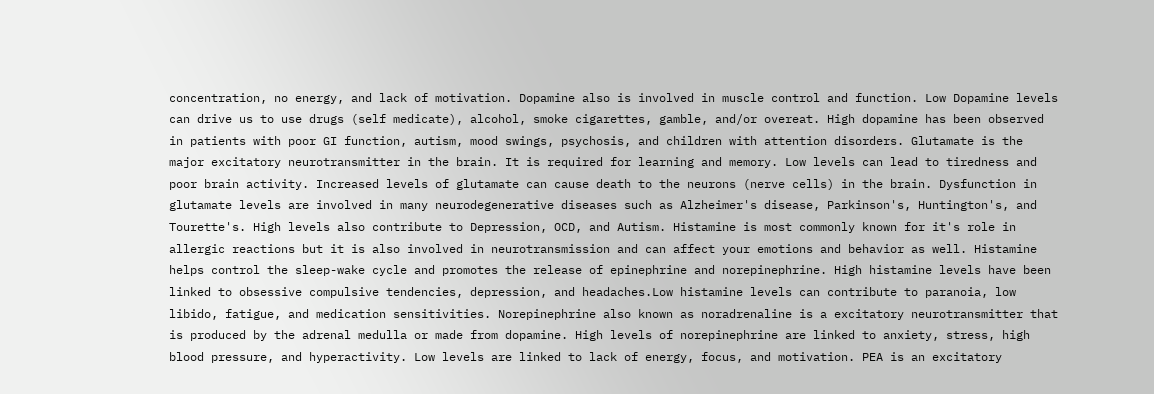concentration, no energy, and lack of motivation. Dopamine also is involved in muscle control and function. Low Dopamine levels can drive us to use drugs (self medicate), alcohol, smoke cigarettes, gamble, and/or overeat. High dopamine has been observed in patients with poor GI function, autism, mood swings, psychosis, and children with attention disorders. Glutamate is the major excitatory neurotransmitter in the brain. It is required for learning and memory. Low levels can lead to tiredness and poor brain activity. Increased levels of glutamate can cause death to the neurons (nerve cells) in the brain. Dysfunction in glutamate levels are involved in many neurodegenerative diseases such as Alzheimer's disease, Parkinson's, Huntington's, and Tourette's. High levels also contribute to Depression, OCD, and Autism. Histamine is most commonly known for it's role in allergic reactions but it is also involved in neurotransmission and can affect your emotions and behavior as well. Histamine helps control the sleep-wake cycle and promotes the release of epinephrine and norepinephrine. High histamine levels have been linked to obsessive compulsive tendencies, depression, and headaches.Low histamine levels can contribute to paranoia, low libido, fatigue, and medication sensitivities. Norepinephrine also known as noradrenaline is a excitatory neurotransmitter that is produced by the adrenal medulla or made from dopamine. High levels of norepinephrine are linked to anxiety, stress, high blood pressure, and hyperactivity. Low levels are linked to lack of energy, focus, and motivation. PEA is an excitatory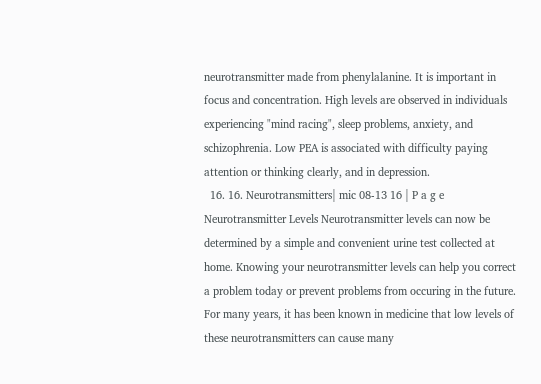neurotransmitter made from phenylalanine. It is important in focus and concentration. High levels are observed in individuals experiencing "mind racing", sleep problems, anxiety, and schizophrenia. Low PEA is associated with difficulty paying attention or thinking clearly, and in depression.
  16. 16. Neurotransmitters| mic 08-13 16 | P a g e Neurotransmitter Levels Neurotransmitter levels can now be determined by a simple and convenient urine test collected at home. Knowing your neurotransmitter levels can help you correct a problem today or prevent problems from occuring in the future. For many years, it has been known in medicine that low levels of these neurotransmitters can cause many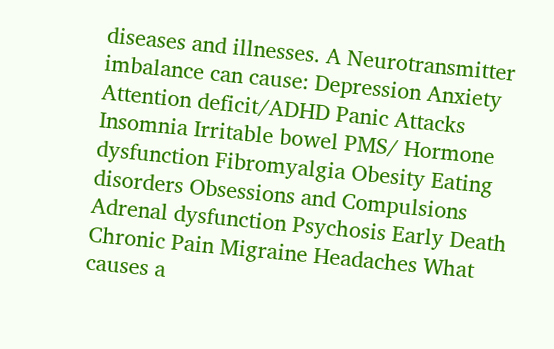diseases and illnesses. A Neurotransmitter imbalance can cause: Depression Anxiety Attention deficit/ADHD Panic Attacks Insomnia Irritable bowel PMS/ Hormone dysfunction Fibromyalgia Obesity Eating disorders Obsessions and Compulsions Adrenal dysfunction Psychosis Early Death Chronic Pain Migraine Headaches What causes a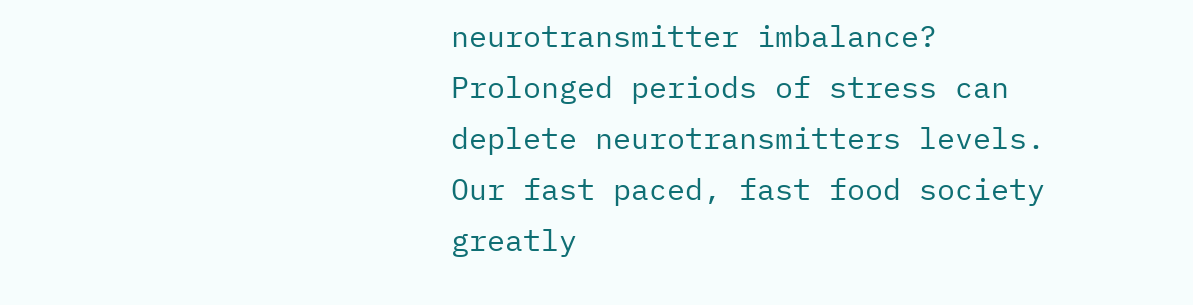neurotransmitter imbalance? Prolonged periods of stress can deplete neurotransmitters levels. Our fast paced, fast food society greatly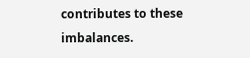contributes to these imbalances.